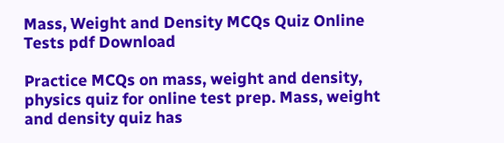Mass, Weight and Density MCQs Quiz Online Tests pdf Download

Practice MCQs on mass, weight and density, physics quiz for online test prep. Mass, weight and density quiz has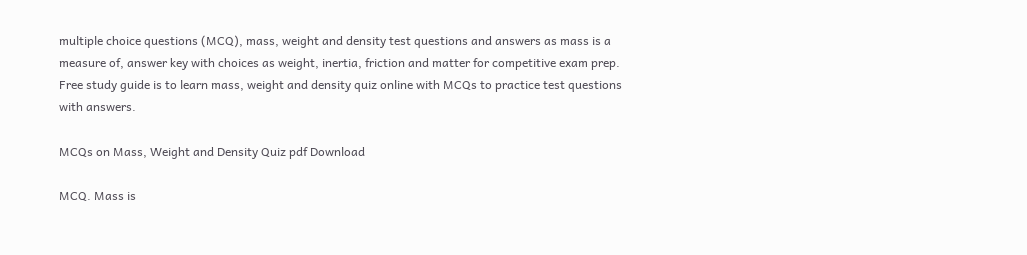multiple choice questions (MCQ), mass, weight and density test questions and answers as mass is a measure of, answer key with choices as weight, inertia, friction and matter for competitive exam prep. Free study guide is to learn mass, weight and density quiz online with MCQs to practice test questions with answers.

MCQs on Mass, Weight and Density Quiz pdf Download

MCQ. Mass is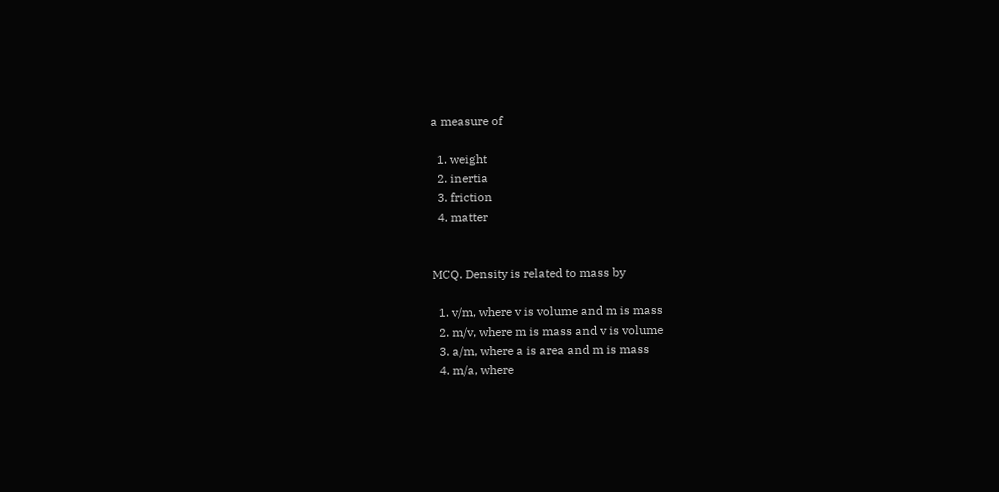a measure of

  1. weight
  2. inertia
  3. friction
  4. matter


MCQ. Density is related to mass by

  1. v/m, where v is volume and m is mass
  2. m/v, where m is mass and v is volume
  3. a/m, where a is area and m is mass
  4. m/a, where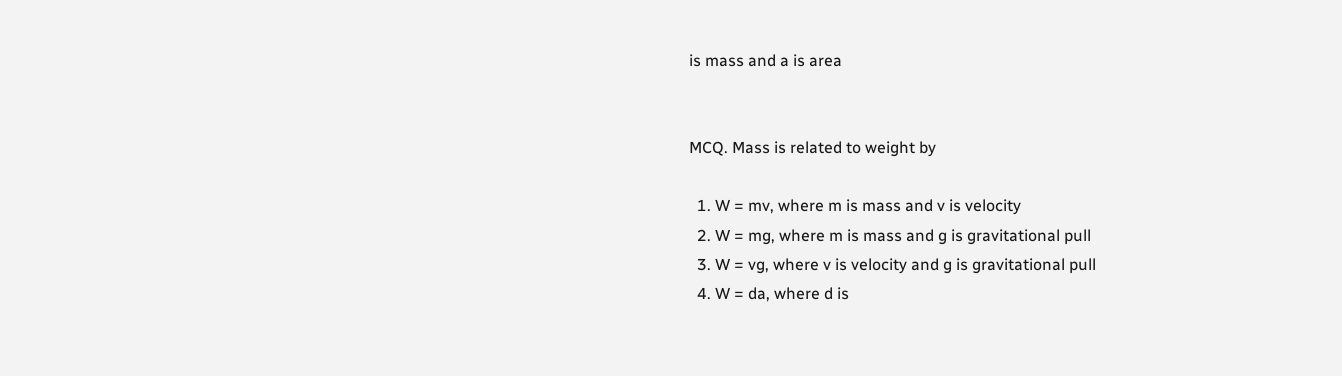is mass and a is area


MCQ. Mass is related to weight by

  1. W = mv, where m is mass and v is velocity
  2. W = mg, where m is mass and g is gravitational pull
  3. W = vg, where v is velocity and g is gravitational pull
  4. W = da, where d is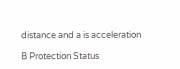distance and a is acceleration

B Protection Status